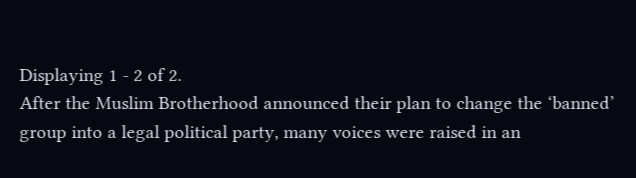Displaying 1 - 2 of 2.
After the Muslim Brotherhood announced their plan to change the ‘banned’ group into a legal political party, many voices were raised in an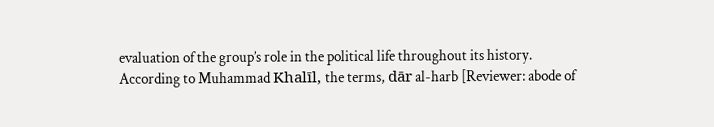evaluation of the group’s role in the political life throughout its history.
According to Muhammad Khalīl, the terms, dār al-harb [Reviewer: abode of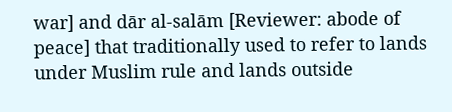war] and dār al-salām [Reviewer: abode of peace] that traditionally used to refer to lands under Muslim rule and lands outside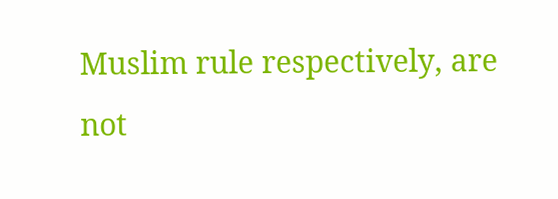Muslim rule respectively, are not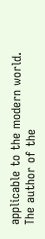applicable to the modern world. The author of the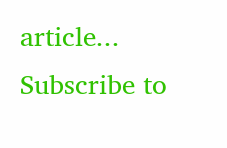article...
Subscribe to